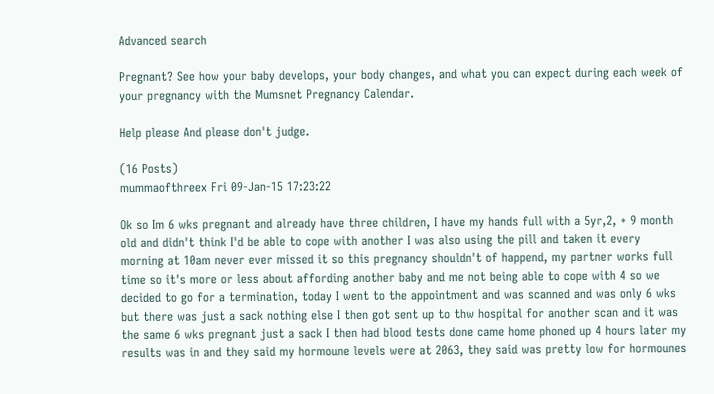Advanced search

Pregnant? See how your baby develops, your body changes, and what you can expect during each week of your pregnancy with the Mumsnet Pregnancy Calendar.

Help please And please don't judge.

(16 Posts)
mummaofthreex Fri 09-Jan-15 17:23:22

Ok so Im 6 wks pregnant and already have three children, I have my hands full with a 5yr,2, + 9 month old and didn't think I'd be able to cope with another I was also using the pill and taken it every morning at 10am never ever missed it so this pregnancy shouldn't of happend, my partner works full time so it's more or less about affording another baby and me not being able to cope with 4 so we decided to go for a termination, today I went to the appointment and was scanned and was only 6 wks but there was just a sack nothing else I then got sent up to thw hospital for another scan and it was the same 6 wks pregnant just a sack I then had blood tests done came home phoned up 4 hours later my results was in and they said my hormoune levels were at 2063, they said was pretty low for hormounes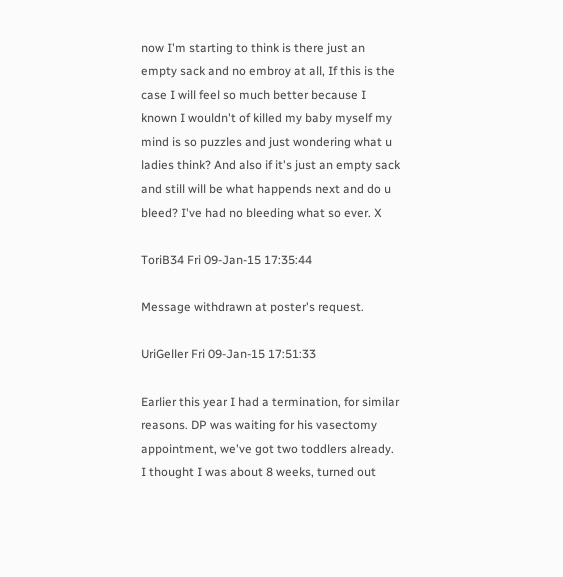now I'm starting to think is there just an empty sack and no embroy at all, If this is the case I will feel so much better because I known I wouldn't of killed my baby myself my mind is so puzzles and just wondering what u ladies think? And also if it's just an empty sack and still will be what happends next and do u bleed? I've had no bleeding what so ever. X

ToriB34 Fri 09-Jan-15 17:35:44

Message withdrawn at poster's request.

UriGeller Fri 09-Jan-15 17:51:33

Earlier this year I had a termination, for similar reasons. DP was waiting for his vasectomy appointment, we've got two toddlers already. I thought I was about 8 weeks, turned out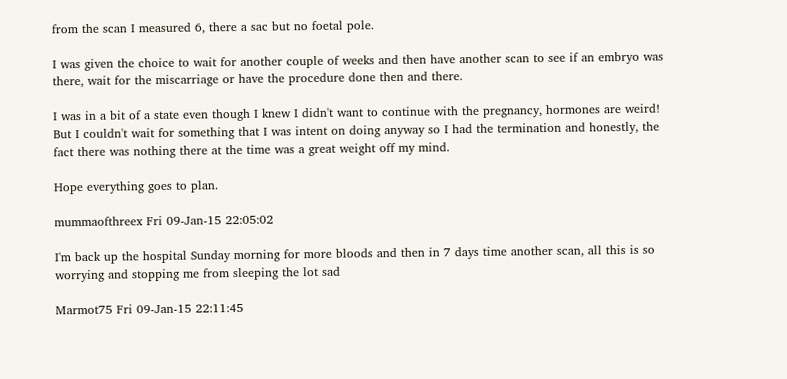from the scan I measured 6, there a sac but no foetal pole.

I was given the choice to wait for another couple of weeks and then have another scan to see if an embryo was there, wait for the miscarriage or have the procedure done then and there.

I was in a bit of a state even though I knew I didn't want to continue with the pregnancy, hormones are weird! But I couldn't wait for something that I was intent on doing anyway so I had the termination and honestly, the fact there was nothing there at the time was a great weight off my mind.

Hope everything goes to plan.

mummaofthreex Fri 09-Jan-15 22:05:02

I'm back up the hospital Sunday morning for more bloods and then in 7 days time another scan, all this is so worrying and stopping me from sleeping the lot sad

Marmot75 Fri 09-Jan-15 22:11:45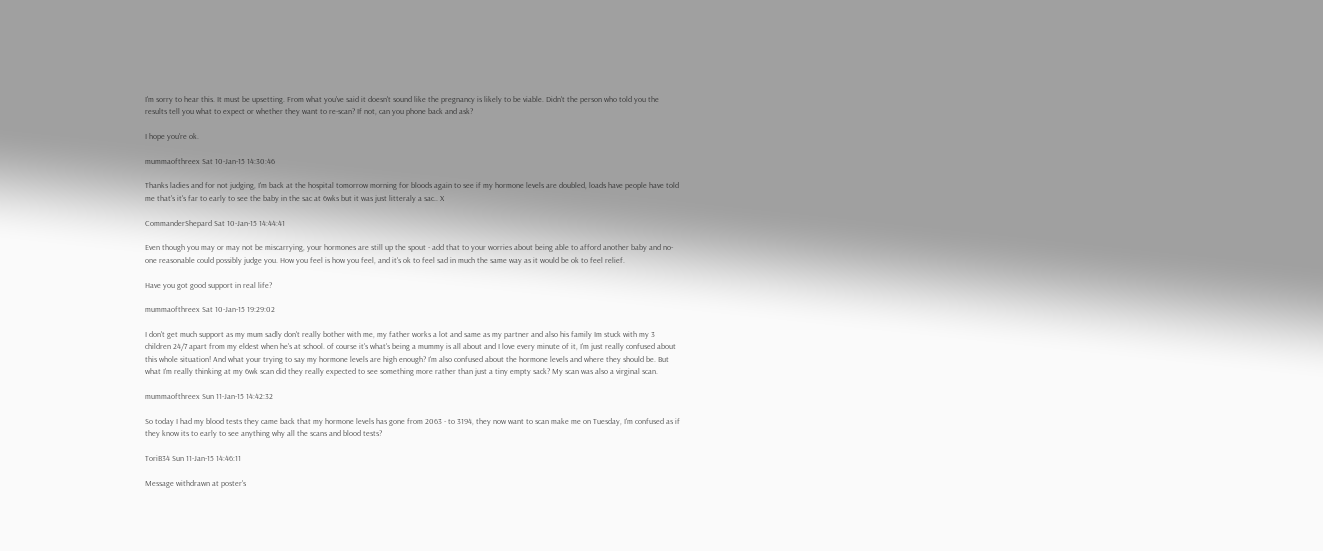I'm sorry to hear this. It must be upsetting. From what you've said it doesn't sound like the pregnancy is likely to be viable. Didn't the person who told you the results tell you what to expect or whether they want to re-scan? If not, can you phone back and ask?

I hope you're ok.

mummaofthreex Sat 10-Jan-15 14:30:46

Thanks ladies and for not judging, I'm back at the hospital tomorrow morning for bloods again to see if my hormone levels are doubled, loads have people have told me that's it's far to early to see the baby in the sac at 6wks but it was just litteraly a sac.. X

CommanderShepard Sat 10-Jan-15 14:44:41

Even though you may or may not be miscarrying, your hormones are still up the spout - add that to your worries about being able to afford another baby and no-one reasonable could possibly judge you. How you feel is how you feel, and it's ok to feel sad in much the same way as it would be ok to feel relief.

Have you got good support in real life?

mummaofthreex Sat 10-Jan-15 19:29:02

I don't get much support as my mum sadly don't really bother with me, my father works a lot and same as my partner and also his family Im stuck with my 3 children 24/7 apart from my eldest when he's at school. of course it's what's being a mummy is all about and I love every minute of it, I'm just really confused about this whole situation! And what your trying to say my hormone levels are high enough? I'm also confused about the hormone levels and where they should be. But what I'm really thinking at my 6wk scan did they really expected to see something more rather than just a tiny empty sack? My scan was also a virginal scan.

mummaofthreex Sun 11-Jan-15 14:42:32

So today I had my blood tests they came back that my hormone levels has gone from 2063 - to 3194, they now want to scan make me on Tuesday, I'm confused as if they know its to early to see anything why all the scans and blood tests?

ToriB34 Sun 11-Jan-15 14:46:11

Message withdrawn at poster's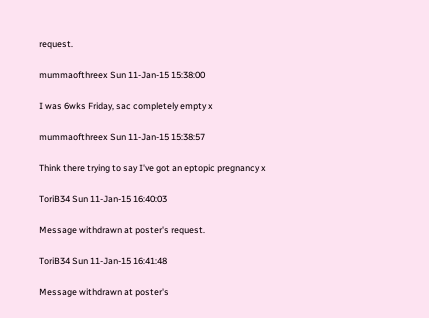request.

mummaofthreex Sun 11-Jan-15 15:38:00

I was 6wks Friday, sac completely empty x

mummaofthreex Sun 11-Jan-15 15:38:57

Think there trying to say I've got an eptopic pregnancy x

ToriB34 Sun 11-Jan-15 16:40:03

Message withdrawn at poster's request.

ToriB34 Sun 11-Jan-15 16:41:48

Message withdrawn at poster's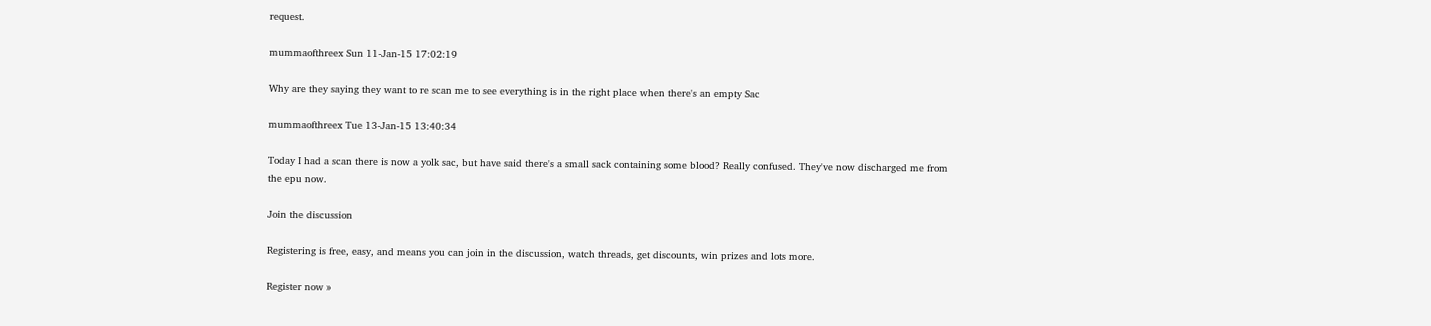request.

mummaofthreex Sun 11-Jan-15 17:02:19

Why are they saying they want to re scan me to see everything is in the right place when there's an empty Sac

mummaofthreex Tue 13-Jan-15 13:40:34

Today I had a scan there is now a yolk sac, but have said there's a small sack containing some blood? Really confused. They've now discharged me from the epu now.

Join the discussion

Registering is free, easy, and means you can join in the discussion, watch threads, get discounts, win prizes and lots more.

Register now »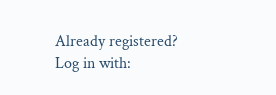Already registered? Log in with: